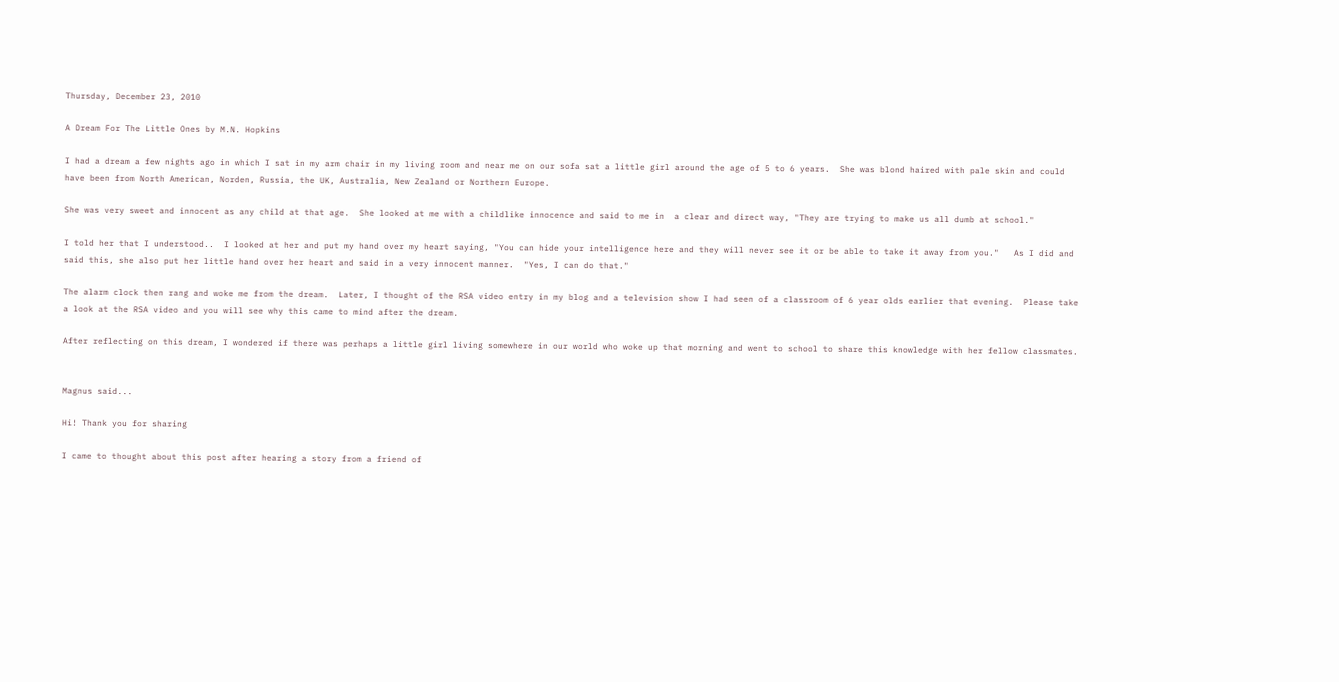Thursday, December 23, 2010

A Dream For The Little Ones by M.N. Hopkins

I had a dream a few nights ago in which I sat in my arm chair in my living room and near me on our sofa sat a little girl around the age of 5 to 6 years.  She was blond haired with pale skin and could have been from North American, Norden, Russia, the UK, Australia, New Zealand or Northern Europe.

She was very sweet and innocent as any child at that age.  She looked at me with a childlike innocence and said to me in  a clear and direct way, "They are trying to make us all dumb at school."

I told her that I understood..  I looked at her and put my hand over my heart saying, "You can hide your intelligence here and they will never see it or be able to take it away from you."   As I did and said this, she also put her little hand over her heart and said in a very innocent manner.  "Yes, I can do that."

The alarm clock then rang and woke me from the dream.  Later, I thought of the RSA video entry in my blog and a television show I had seen of a classroom of 6 year olds earlier that evening.  Please take a look at the RSA video and you will see why this came to mind after the dream.

After reflecting on this dream, I wondered if there was perhaps a little girl living somewhere in our world who woke up that morning and went to school to share this knowledge with her fellow classmates.


Magnus said...

Hi! Thank you for sharing

I came to thought about this post after hearing a story from a friend of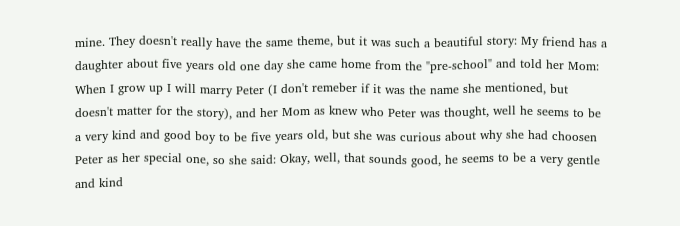mine. They doesn't really have the same theme, but it was such a beautiful story: My friend has a daughter about five years old one day she came home from the "pre-school" and told her Mom: When I grow up I will marry Peter (I don't remeber if it was the name she mentioned, but doesn't matter for the story), and her Mom as knew who Peter was thought, well he seems to be a very kind and good boy to be five years old, but she was curious about why she had choosen Peter as her special one, so she said: Okay, well, that sounds good, he seems to be a very gentle and kind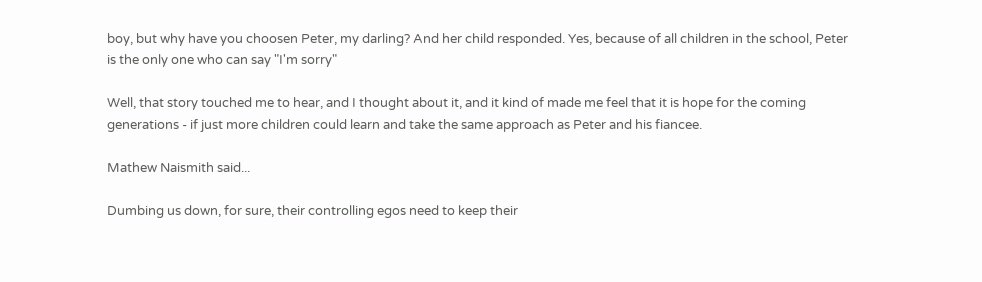boy, but why have you choosen Peter, my darling? And her child responded. Yes, because of all children in the school, Peter is the only one who can say "I'm sorry"

Well, that story touched me to hear, and I thought about it, and it kind of made me feel that it is hope for the coming generations - if just more children could learn and take the same approach as Peter and his fiancee.

Mathew Naismith said...

Dumbing us down, for sure, their controlling egos need to keep their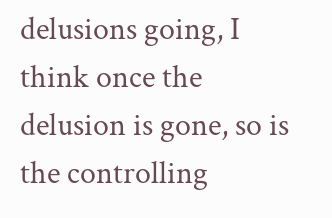delusions going, I think once the delusion is gone, so is the controlling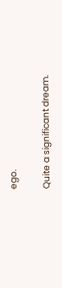ego.

Quite a significant dream.